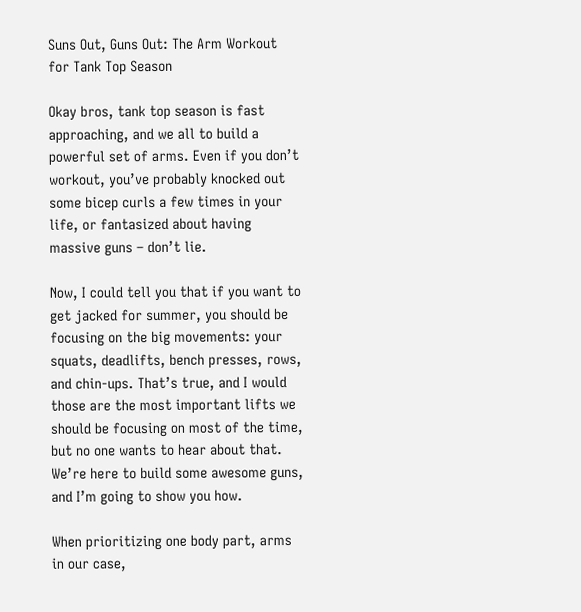Suns Out, Guns Out: The Arm Workout for Tank Top Season

Okay bros, tank top season is fast approaching, and we all to build a powerful set of arms. Even if you don’t workout, you’ve probably knocked out some bicep curls a few times in your life, or fantasized about having massive guns – don’t lie.

Now, I could tell you that if you want to get jacked for summer, you should be focusing on the big movements: your squats, deadlifts, bench presses, rows, and chin-ups. That’s true, and I would those are the most important lifts we should be focusing on most of the time, but no one wants to hear about that. We’re here to build some awesome guns, and I’m going to show you how.

When prioritizing one body part, arms in our case,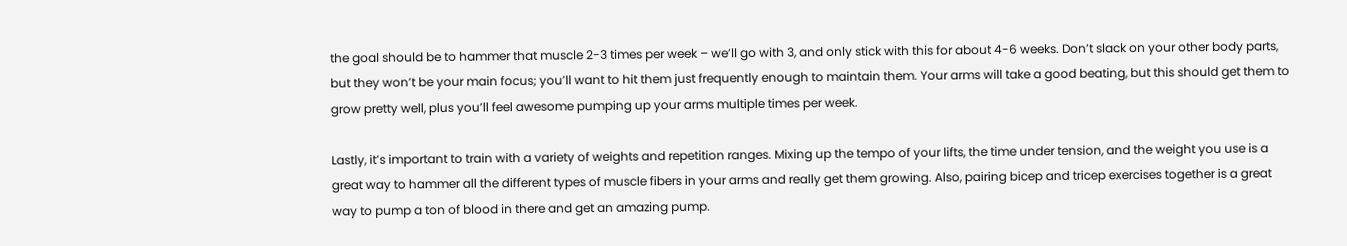the goal should be to hammer that muscle 2-3 times per week – we’ll go with 3, and only stick with this for about 4-6 weeks. Don’t slack on your other body parts, but they won’t be your main focus; you’ll want to hit them just frequently enough to maintain them. Your arms will take a good beating, but this should get them to grow pretty well, plus you’ll feel awesome pumping up your arms multiple times per week.

Lastly, it’s important to train with a variety of weights and repetition ranges. Mixing up the tempo of your lifts, the time under tension, and the weight you use is a great way to hammer all the different types of muscle fibers in your arms and really get them growing. Also, pairing bicep and tricep exercises together is a great way to pump a ton of blood in there and get an amazing pump.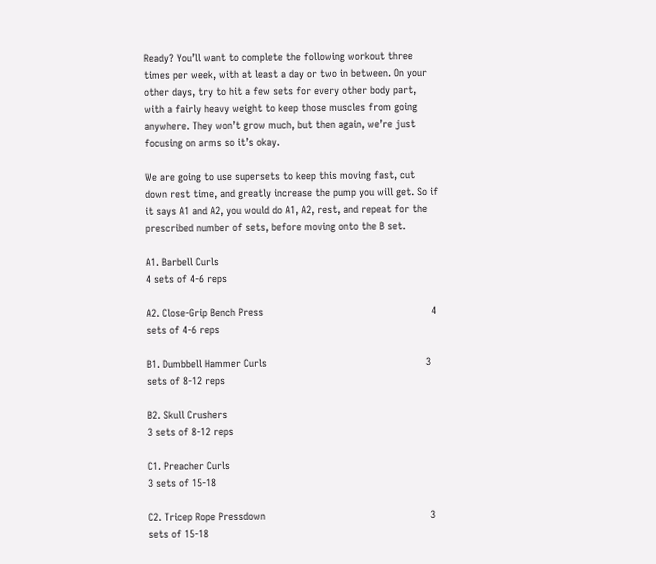Ready? You’ll want to complete the following workout three times per week, with at least a day or two in between. On your other days, try to hit a few sets for every other body part, with a fairly heavy weight to keep those muscles from going anywhere. They won’t grow much, but then again, we’re just focusing on arms so it’s okay.

We are going to use supersets to keep this moving fast, cut down rest time, and greatly increase the pump you will get. So if it says A1 and A2, you would do A1, A2, rest, and repeat for the prescribed number of sets, before moving onto the B set.

A1. Barbell Curls                                                                              4 sets of 4-6 reps

A2. Close-Grip Bench Press                                                        4 sets of 4-6 reps

B1. Dumbbell Hammer Curls                                                     3 sets of 8-12 reps

B2. Skull Crushers                                                                          3 sets of 8-12 reps

C1. Preacher Curls                                                                          3 sets of 15-18

C2. Tricep Rope Pressdown                                                       3 sets of 15-18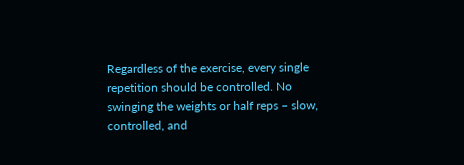Regardless of the exercise, every single repetition should be controlled. No swinging the weights or half reps – slow, controlled, and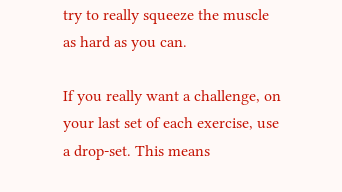try to really squeeze the muscle as hard as you can.

If you really want a challenge, on your last set of each exercise, use a drop-set. This means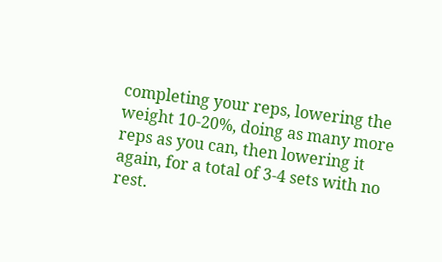completing your reps, lowering the weight 10-20%, doing as many more reps as you can, then lowering it again, for a total of 3-4 sets with no rest.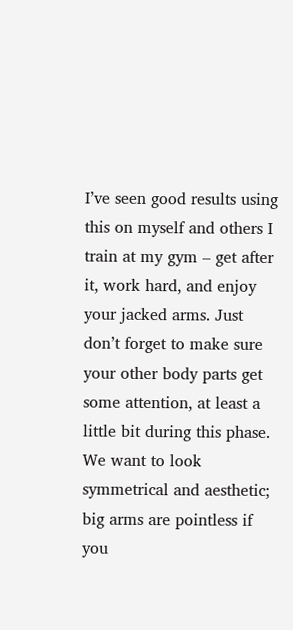I’ve seen good results using this on myself and others I train at my gym – get after it, work hard, and enjoy your jacked arms. Just don’t forget to make sure your other body parts get some attention, at least a little bit during this phase. We want to look symmetrical and aesthetic; big arms are pointless if you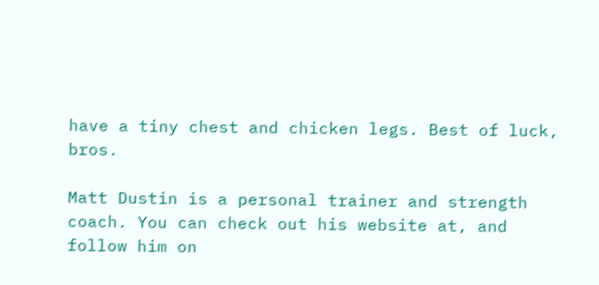have a tiny chest and chicken legs. Best of luck, bros.

Matt Dustin is a personal trainer and strength coach. You can check out his website at, and follow him on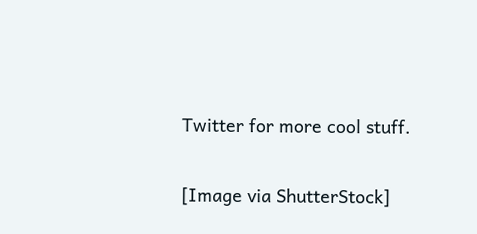Twitter for more cool stuff.

[Image via ShutterStock]